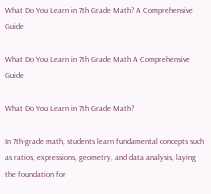What Do You Learn in 7th Grade Math? A Comprehensive Guide

What Do You Learn in 7th Grade Math A Comprehensive Guide

What Do You Learn in 7th Grade Math?

In 7th-grade math, students learn fundamental concepts such as ratios, expressions, geometry, and data analysis, laying the foundation for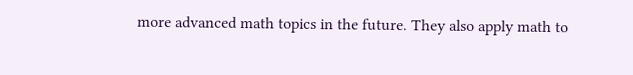more advanced math topics in the future. They also apply math to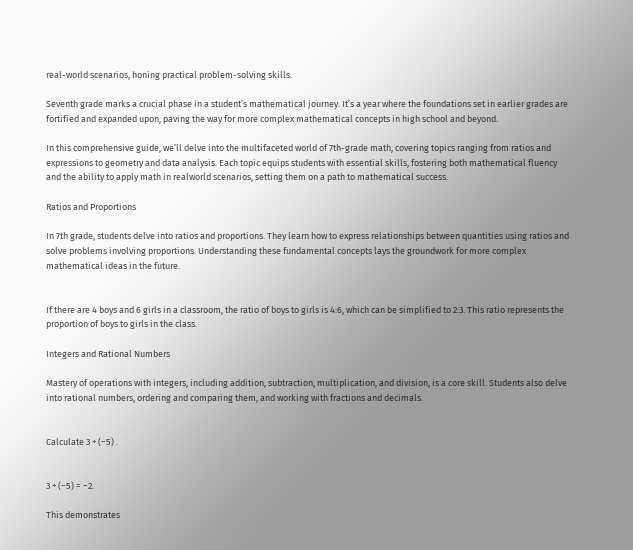real-world scenarios, honing practical problem-solving skills.

Seventh grade marks a crucial phase in a student’s mathematical journey. It’s a year where the foundations set in earlier grades are fortified and expanded upon, paving the way for more complex mathematical concepts in high school and beyond.

In this comprehensive guide, we’ll delve into the multifaceted world of 7th-grade math, covering topics ranging from ratios and expressions to geometry and data analysis. Each topic equips students with essential skills, fostering both mathematical fluency and the ability to apply math in realworld scenarios, setting them on a path to mathematical success.

Ratios and Proportions

In 7th grade, students delve into ratios and proportions. They learn how to express relationships between quantities using ratios and solve problems involving proportions. Understanding these fundamental concepts lays the groundwork for more complex mathematical ideas in the future.


If there are 4 boys and 6 girls in a classroom, the ratio of boys to girls is 4:6, which can be simplified to 2:3. This ratio represents the proportion of boys to girls in the class.

Integers and Rational Numbers

Mastery of operations with integers, including addition, subtraction, multiplication, and division, is a core skill. Students also delve into rational numbers, ordering and comparing them, and working with fractions and decimals.


Calculate 3 + (−5) .


3 + (−5) = −2.

This demonstrates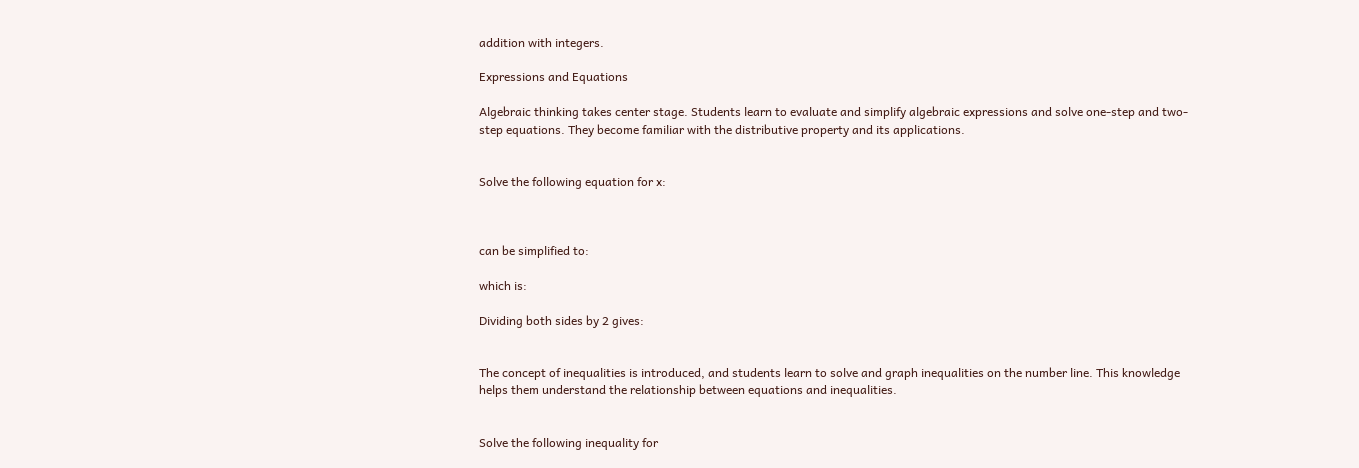addition with integers.

Expressions and Equations

Algebraic thinking takes center stage. Students learn to evaluate and simplify algebraic expressions and solve one-step and two-step equations. They become familiar with the distributive property and its applications.


Solve the following equation for x:



can be simplified to:

which is:

Dividing both sides by 2 gives:


The concept of inequalities is introduced, and students learn to solve and graph inequalities on the number line. This knowledge helps them understand the relationship between equations and inequalities.


Solve the following inequality for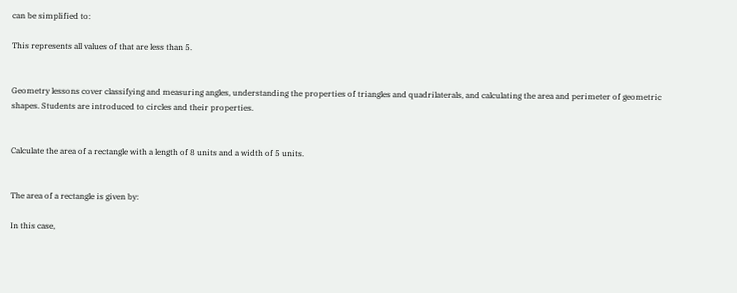can be simplified to:

This represents all values of that are less than 5.


Geometry lessons cover classifying and measuring angles, understanding the properties of triangles and quadrilaterals, and calculating the area and perimeter of geometric shapes. Students are introduced to circles and their properties.


Calculate the area of a rectangle with a length of 8 units and a width of 5 units.


The area of a rectangle is given by:

In this case,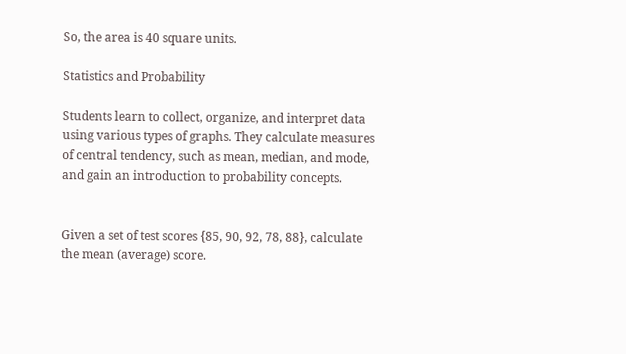So, the area is 40 square units.

Statistics and Probability

Students learn to collect, organize, and interpret data using various types of graphs. They calculate measures of central tendency, such as mean, median, and mode, and gain an introduction to probability concepts.


Given a set of test scores {85, 90, 92, 78, 88}, calculate the mean (average) score.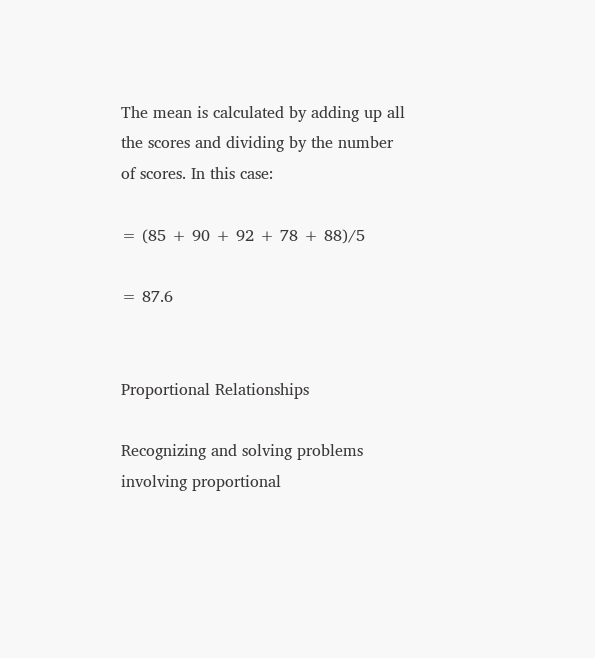The mean is calculated by adding up all the scores and dividing by the number of scores. In this case:

= (85 + 90 + 92 + 78 + 88)/5

= 87.6


Proportional Relationships

Recognizing and solving problems involving proportional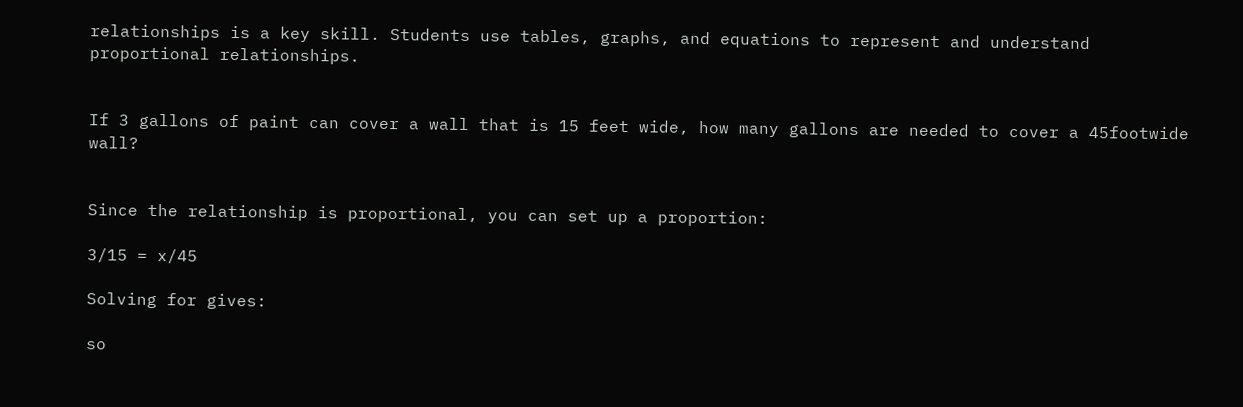relationships is a key skill. Students use tables, graphs, and equations to represent and understand proportional relationships.


If 3 gallons of paint can cover a wall that is 15 feet wide, how many gallons are needed to cover a 45footwide wall?


Since the relationship is proportional, you can set up a proportion:

3/15 = x/45

Solving for gives:

so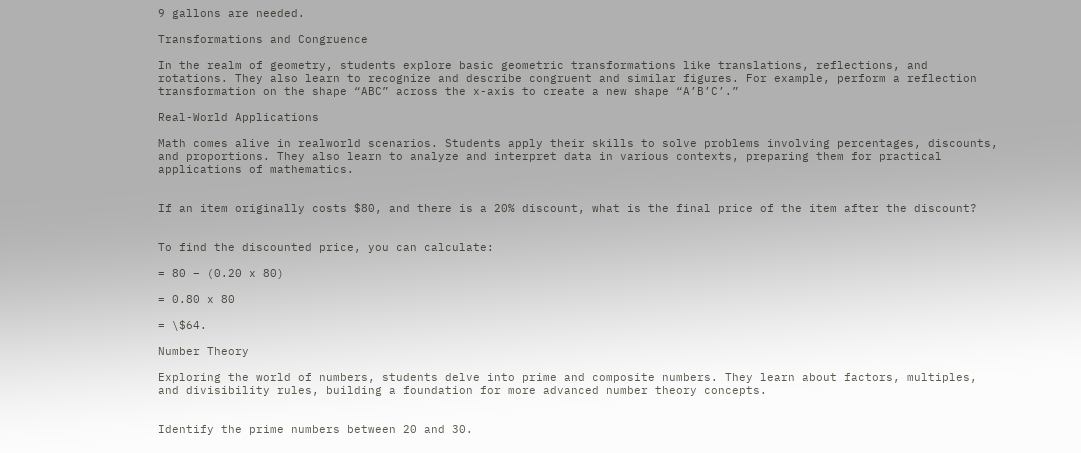9 gallons are needed.

Transformations and Congruence

In the realm of geometry, students explore basic geometric transformations like translations, reflections, and rotations. They also learn to recognize and describe congruent and similar figures. For example, perform a reflection transformation on the shape “ABC” across the x-axis to create a new shape “A’B’C’.”

Real-World Applications

Math comes alive in realworld scenarios. Students apply their skills to solve problems involving percentages, discounts, and proportions. They also learn to analyze and interpret data in various contexts, preparing them for practical applications of mathematics.


If an item originally costs $80, and there is a 20% discount, what is the final price of the item after the discount?


To find the discounted price, you can calculate:

= 80 – (0.20 x 80)

= 0.80 x 80

= \$64.

Number Theory

Exploring the world of numbers, students delve into prime and composite numbers. They learn about factors, multiples, and divisibility rules, building a foundation for more advanced number theory concepts.


Identify the prime numbers between 20 and 30.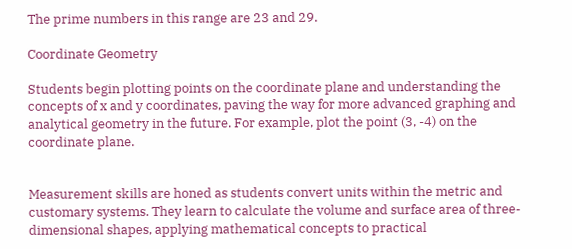The prime numbers in this range are 23 and 29.

Coordinate Geometry

Students begin plotting points on the coordinate plane and understanding the concepts of x and y coordinates, paving the way for more advanced graphing and analytical geometry in the future. For example, plot the point (3, -4) on the coordinate plane.


Measurement skills are honed as students convert units within the metric and customary systems. They learn to calculate the volume and surface area of three-dimensional shapes, applying mathematical concepts to practical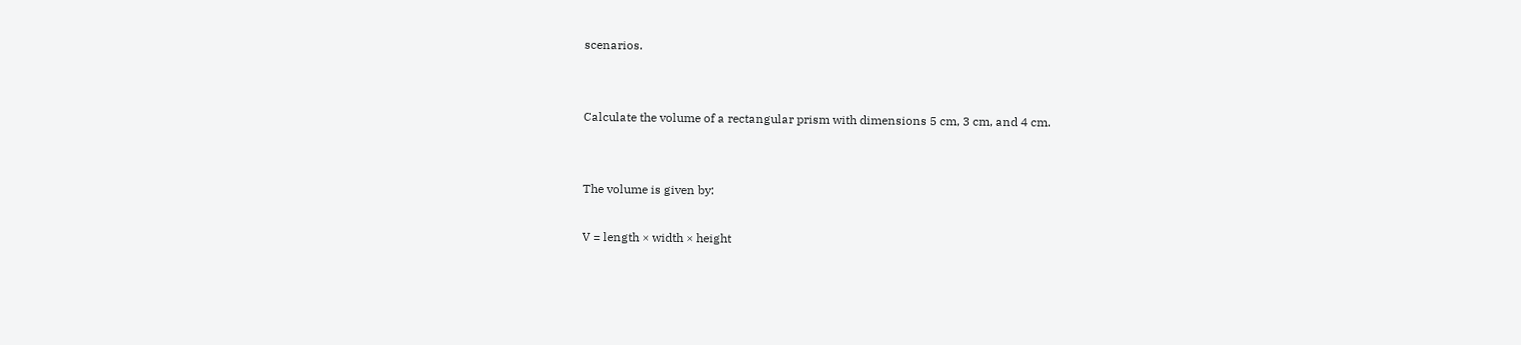scenarios.


Calculate the volume of a rectangular prism with dimensions 5 cm, 3 cm, and 4 cm.


The volume is given by:

V = length × width × height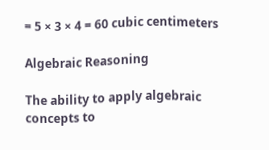= 5 × 3 × 4 = 60 cubic centimeters

Algebraic Reasoning

The ability to apply algebraic concepts to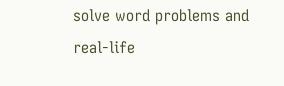solve word problems and real-life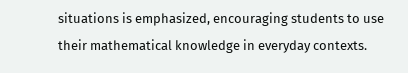situations is emphasized, encouraging students to use their mathematical knowledge in everyday contexts.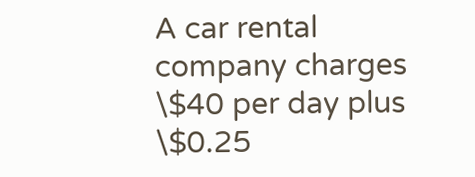A car rental company charges \$40 per day plus \$0.25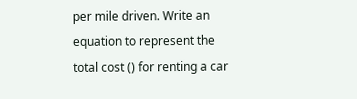per mile driven. Write an equation to represent the total cost () for renting a car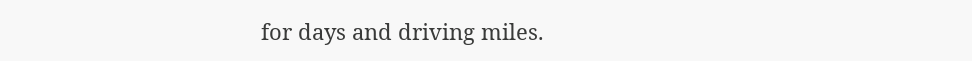for days and driving miles.